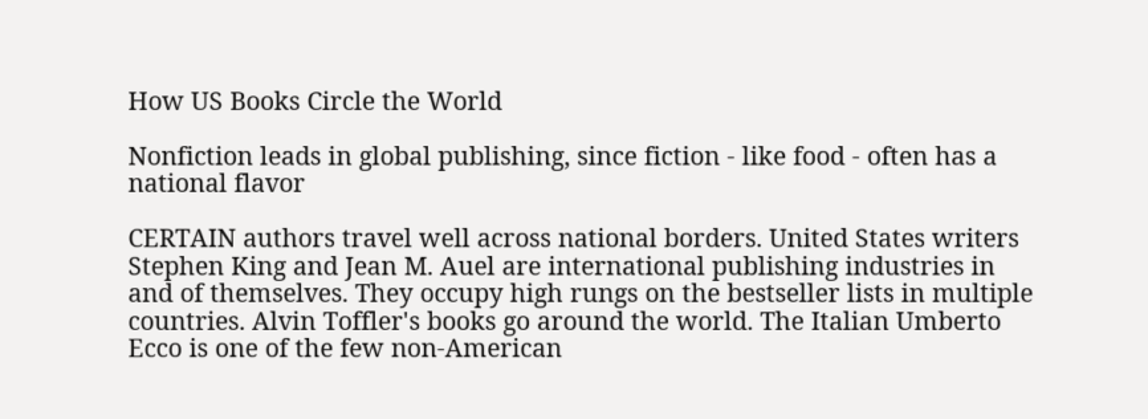How US Books Circle the World

Nonfiction leads in global publishing, since fiction - like food - often has a national flavor

CERTAIN authors travel well across national borders. United States writers Stephen King and Jean M. Auel are international publishing industries in and of themselves. They occupy high rungs on the bestseller lists in multiple countries. Alvin Toffler's books go around the world. The Italian Umberto Ecco is one of the few non-American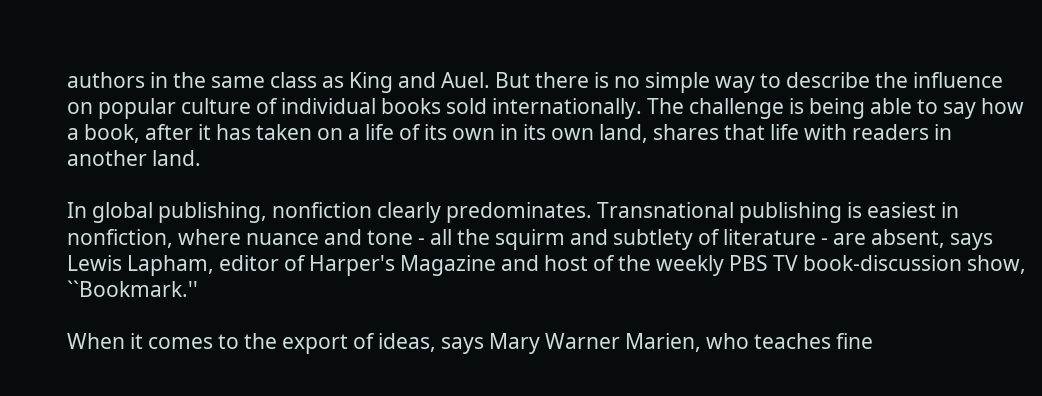authors in the same class as King and Auel. But there is no simple way to describe the influence on popular culture of individual books sold internationally. The challenge is being able to say how a book, after it has taken on a life of its own in its own land, shares that life with readers in another land.

In global publishing, nonfiction clearly predominates. Transnational publishing is easiest in nonfiction, where nuance and tone - all the squirm and subtlety of literature - are absent, says Lewis Lapham, editor of Harper's Magazine and host of the weekly PBS TV book-discussion show, ``Bookmark.''

When it comes to the export of ideas, says Mary Warner Marien, who teaches fine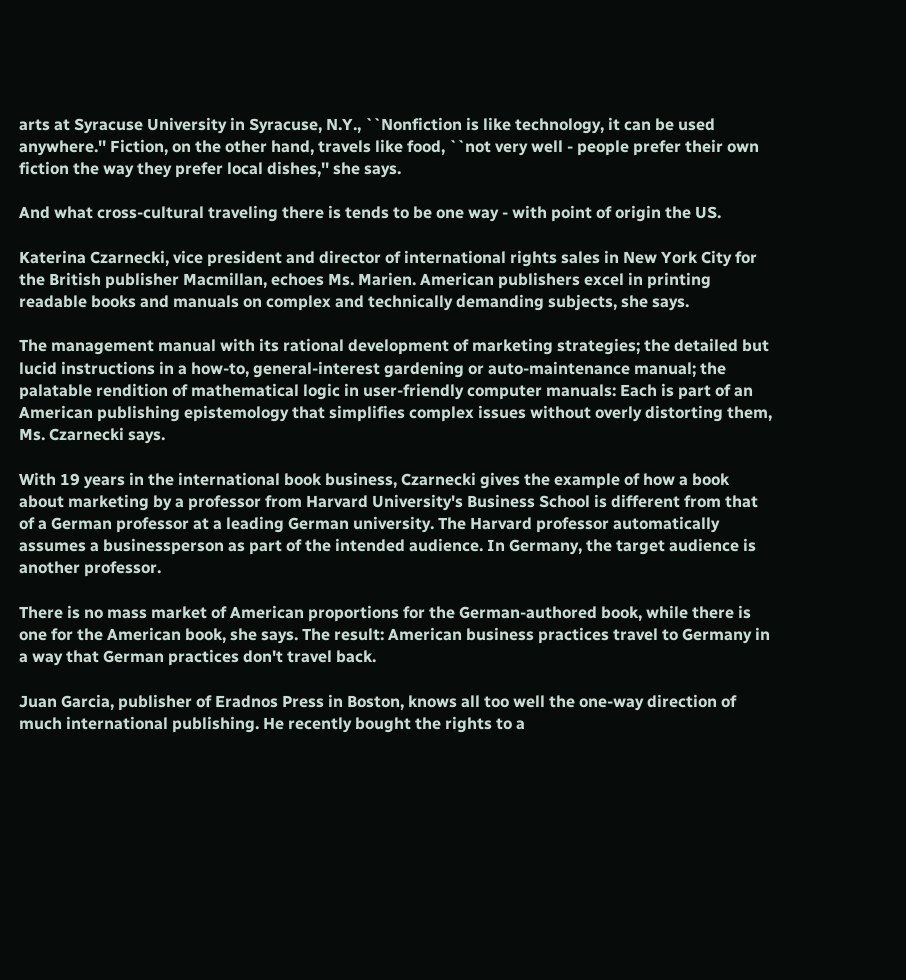arts at Syracuse University in Syracuse, N.Y., ``Nonfiction is like technology, it can be used anywhere.'' Fiction, on the other hand, travels like food, ``not very well - people prefer their own fiction the way they prefer local dishes,'' she says.

And what cross-cultural traveling there is tends to be one way - with point of origin the US.

Katerina Czarnecki, vice president and director of international rights sales in New York City for the British publisher Macmillan, echoes Ms. Marien. American publishers excel in printing readable books and manuals on complex and technically demanding subjects, she says.

The management manual with its rational development of marketing strategies; the detailed but lucid instructions in a how-to, general-interest gardening or auto-maintenance manual; the palatable rendition of mathematical logic in user-friendly computer manuals: Each is part of an American publishing epistemology that simplifies complex issues without overly distorting them, Ms. Czarnecki says.

With 19 years in the international book business, Czarnecki gives the example of how a book about marketing by a professor from Harvard University's Business School is different from that of a German professor at a leading German university. The Harvard professor automatically assumes a businessperson as part of the intended audience. In Germany, the target audience is another professor.

There is no mass market of American proportions for the German-authored book, while there is one for the American book, she says. The result: American business practices travel to Germany in a way that German practices don't travel back.

Juan Garcia, publisher of Eradnos Press in Boston, knows all too well the one-way direction of much international publishing. He recently bought the rights to a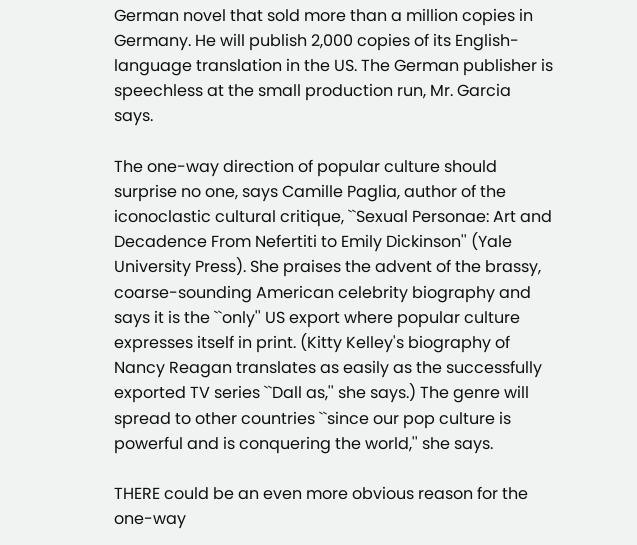German novel that sold more than a million copies in Germany. He will publish 2,000 copies of its English-language translation in the US. The German publisher is speechless at the small production run, Mr. Garcia says.

The one-way direction of popular culture should surprise no one, says Camille Paglia, author of the iconoclastic cultural critique, ``Sexual Personae: Art and Decadence From Nefertiti to Emily Dickinson'' (Yale University Press). She praises the advent of the brassy, coarse-sounding American celebrity biography and says it is the ``only'' US export where popular culture expresses itself in print. (Kitty Kelley's biography of Nancy Reagan translates as easily as the successfully exported TV series ``Dall as,'' she says.) The genre will spread to other countries ``since our pop culture is powerful and is conquering the world,'' she says.

THERE could be an even more obvious reason for the one-way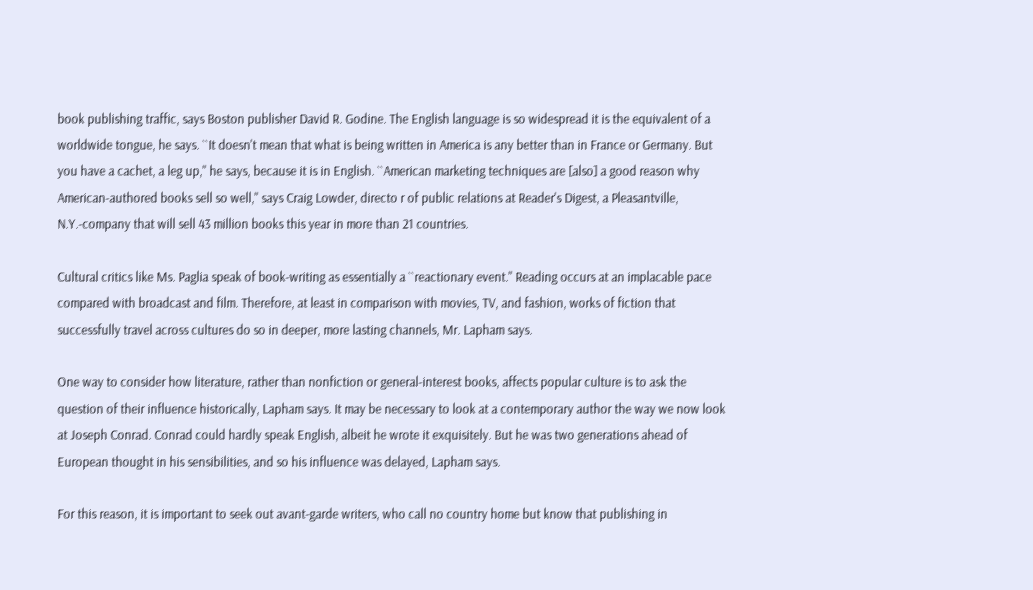book publishing traffic, says Boston publisher David R. Godine. The English language is so widespread it is the equivalent of a worldwide tongue, he says. ``It doesn't mean that what is being written in America is any better than in France or Germany. But you have a cachet, a leg up,'' he says, because it is in English. ``American marketing techniques are [also] a good reason why American-authored books sell so well,'' says Craig Lowder, directo r of public relations at Reader's Digest, a Pleasantville, N.Y.-company that will sell 43 million books this year in more than 21 countries.

Cultural critics like Ms. Paglia speak of book-writing as essentially a ``reactionary event.'' Reading occurs at an implacable pace compared with broadcast and film. Therefore, at least in comparison with movies, TV, and fashion, works of fiction that successfully travel across cultures do so in deeper, more lasting channels, Mr. Lapham says.

One way to consider how literature, rather than nonfiction or general-interest books, affects popular culture is to ask the question of their influence historically, Lapham says. It may be necessary to look at a contemporary author the way we now look at Joseph Conrad. Conrad could hardly speak English, albeit he wrote it exquisitely. But he was two generations ahead of European thought in his sensibilities, and so his influence was delayed, Lapham says.

For this reason, it is important to seek out avant-garde writers, who call no country home but know that publishing in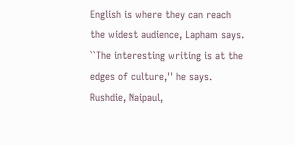English is where they can reach the widest audience, Lapham says. ``The interesting writing is at the edges of culture,'' he says. Rushdie, Naipaul,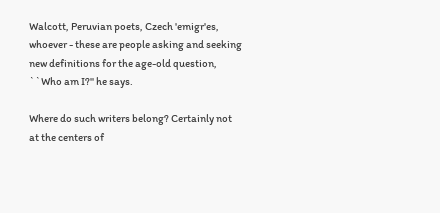Walcott, Peruvian poets, Czech 'emigr'es, whoever - these are people asking and seeking new definitions for the age-old question, ``Who am I?'' he says.

Where do such writers belong? Certainly not at the centers of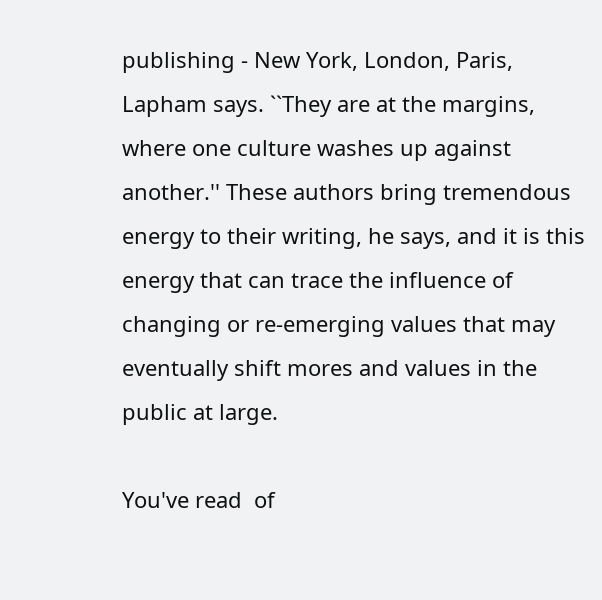publishing - New York, London, Paris, Lapham says. ``They are at the margins, where one culture washes up against another.'' These authors bring tremendous energy to their writing, he says, and it is this energy that can trace the influence of changing or re-emerging values that may eventually shift mores and values in the public at large.

You've read  of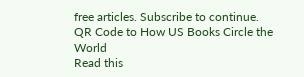free articles. Subscribe to continue.
QR Code to How US Books Circle the World
Read this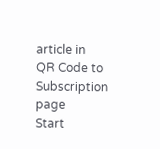article in
QR Code to Subscription page
Start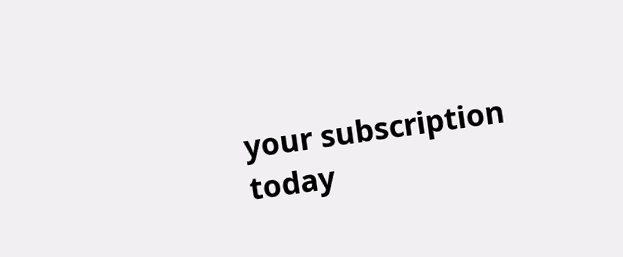your subscription today